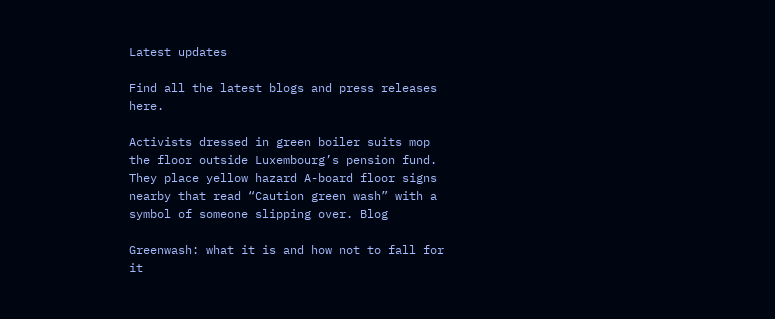Latest updates

Find all the latest blogs and press releases here.

Activists dressed in green boiler suits mop the floor outside Luxembourg’s pension fund. They place yellow hazard A-board floor signs nearby that read “Caution green wash” with a symbol of someone slipping over. Blog

Greenwash: what it is and how not to fall for it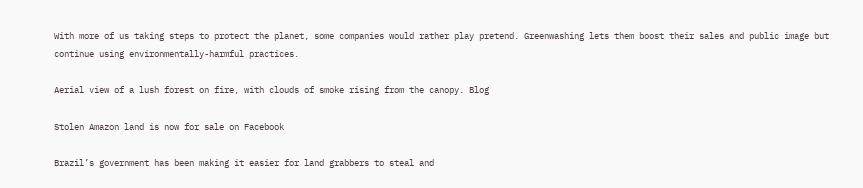With more of us taking steps to protect the planet, some companies would rather play pretend. Greenwashing lets them boost their sales and public image but continue using environmentally-harmful practices.

Aerial view of a lush forest on fire, with clouds of smoke rising from the canopy. Blog

Stolen Amazon land is now for sale on Facebook

Brazil’s government has been making it easier for land grabbers to steal and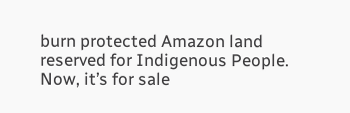burn protected Amazon land reserved for Indigenous People. Now, it’s for sale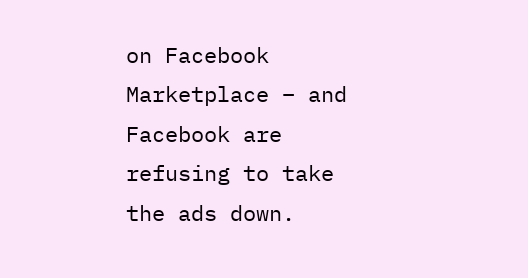on Facebook Marketplace – and Facebook are refusing to take the ads down.